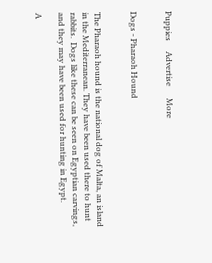Puppies     Advertise      More


Dogs - Pharaoh Hound


The Pharaoh hound is the national dog of Malta, an island in the Mediterranean. They have been used there to hunt rabbits.  Dogs like these can be seen on Egyptian carvings, and they may have been used for hunting in Egypt.

A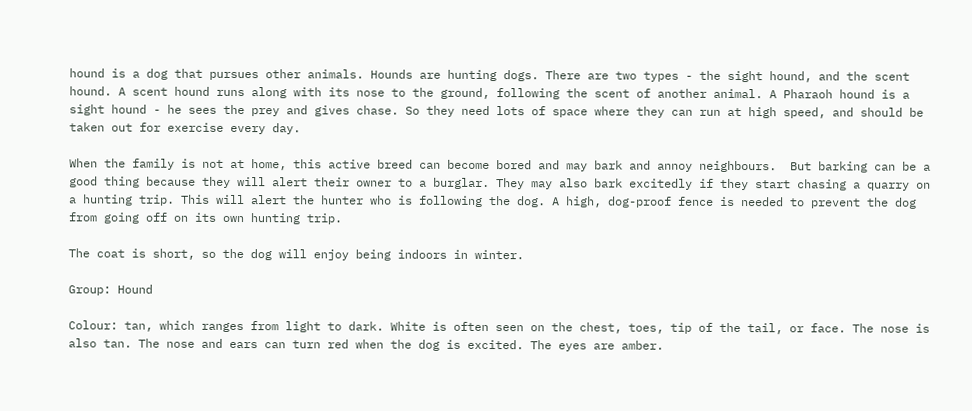hound is a dog that pursues other animals. Hounds are hunting dogs. There are two types - the sight hound, and the scent hound. A scent hound runs along with its nose to the ground, following the scent of another animal. A Pharaoh hound is a sight hound - he sees the prey and gives chase. So they need lots of space where they can run at high speed, and should be taken out for exercise every day.

When the family is not at home, this active breed can become bored and may bark and annoy neighbours.  But barking can be a good thing because they will alert their owner to a burglar. They may also bark excitedly if they start chasing a quarry on a hunting trip. This will alert the hunter who is following the dog. A high, dog-proof fence is needed to prevent the dog from going off on its own hunting trip.

The coat is short, so the dog will enjoy being indoors in winter.

Group: Hound

Colour: tan, which ranges from light to dark. White is often seen on the chest, toes, tip of the tail, or face. The nose is also tan. The nose and ears can turn red when the dog is excited. The eyes are amber.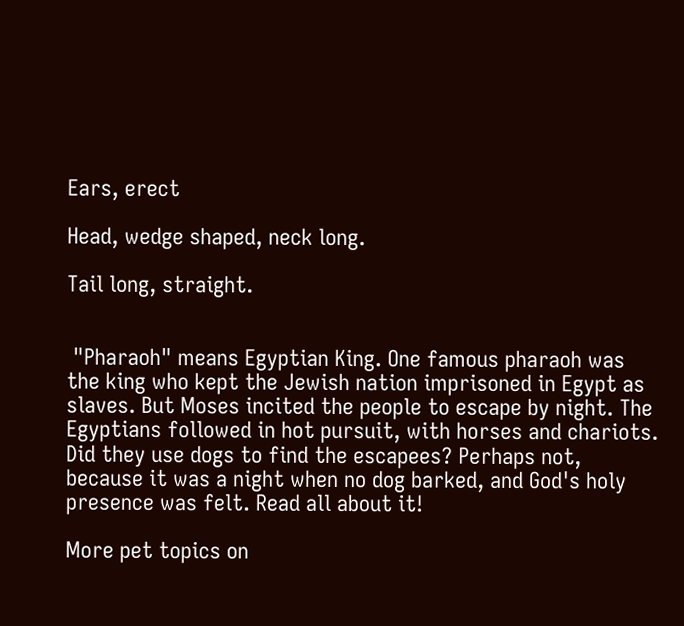Ears, erect

Head, wedge shaped, neck long.

Tail long, straight.


 "Pharaoh" means Egyptian King. One famous pharaoh was the king who kept the Jewish nation imprisoned in Egypt as slaves. But Moses incited the people to escape by night. The Egyptians followed in hot pursuit, with horses and chariots. Did they use dogs to find the escapees? Perhaps not, because it was a night when no dog barked, and God's holy presence was felt. Read all about it!

More pet topics on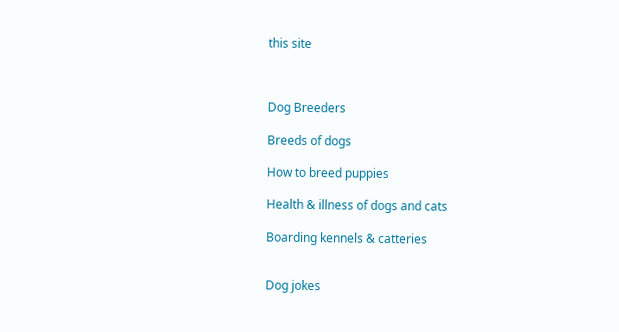this site



Dog Breeders

Breeds of dogs

How to breed puppies

Health & illness of dogs and cats

Boarding kennels & catteries


Dog jokes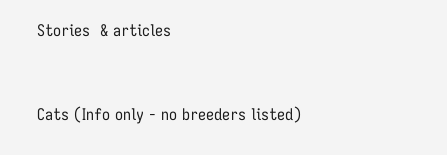Stories  & articles


Cats (Info only - no breeders listed)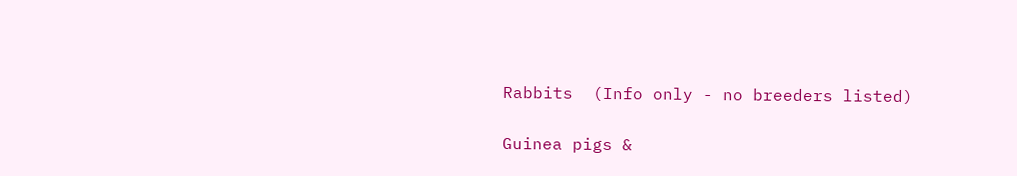Rabbits  (Info only - no breeders listed)

Guinea pigs &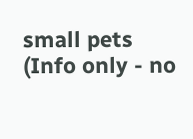small pets  (Info only - no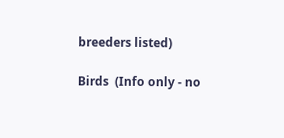breeders listed)

Birds  (Info only - no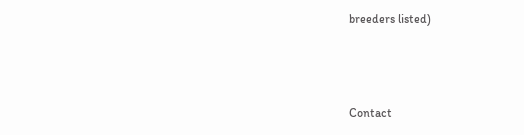breeders listed)



Contact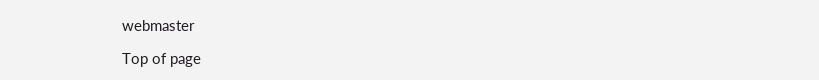webmaster

Top of page